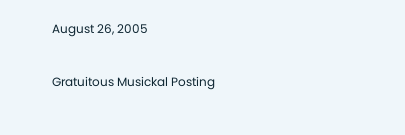August 26, 2005

Gratuitous Musickal Posting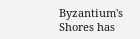Byzantium's Shores has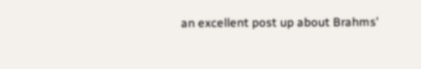an excellent post up about Brahms'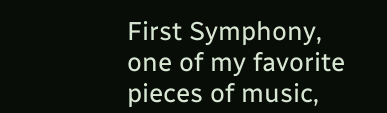First Symphony, one of my favorite pieces of music,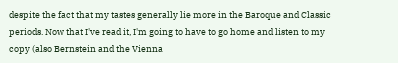despite the fact that my tastes generally lie more in the Baroque and Classic periods. Now that I've read it, I'm going to have to go home and listen to my copy (also Bernstein and the Vienna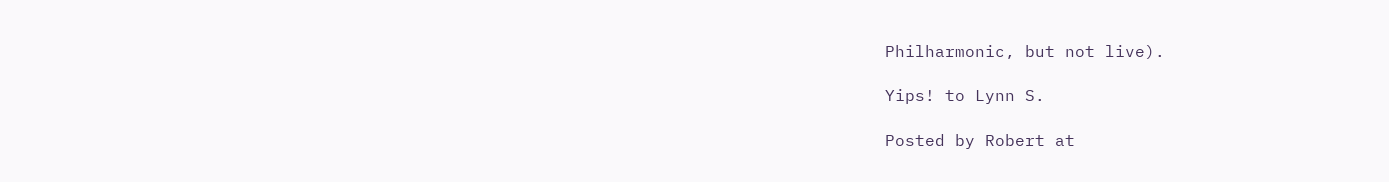Philharmonic, but not live).

Yips! to Lynn S.

Posted by Robert at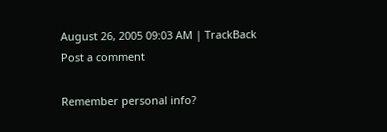August 26, 2005 09:03 AM | TrackBack
Post a comment

Remember personal info?